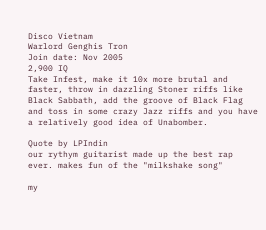Disco Vietnam
Warlord Genghis Tron
Join date: Nov 2005
2,900 IQ
Take Infest, make it 10x more brutal and faster, throw in dazzling Stoner riffs like Black Sabbath, add the groove of Black Flag and toss in some crazy Jazz riffs and you have a relatively good idea of Unabomber.

Quote by LPIndin
our rythym guitarist made up the best rap ever. makes fun of the "milkshake song"

my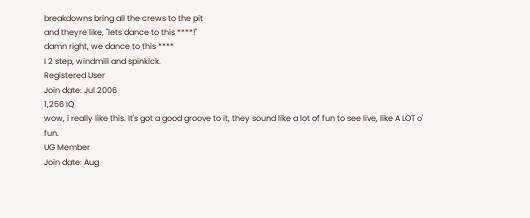breakdowns bring all the crews to the pit
and theyre like, "lets dance to this ****!"
damn right, we dance to this ****
I 2 step, windmill and spinkick.
Registered User
Join date: Jul 2006
1,256 IQ
wow, i really like this. It's got a good groove to it, they sound like a lot of fun to see live, like A LOT o' fun.
UG Member
Join date: Aug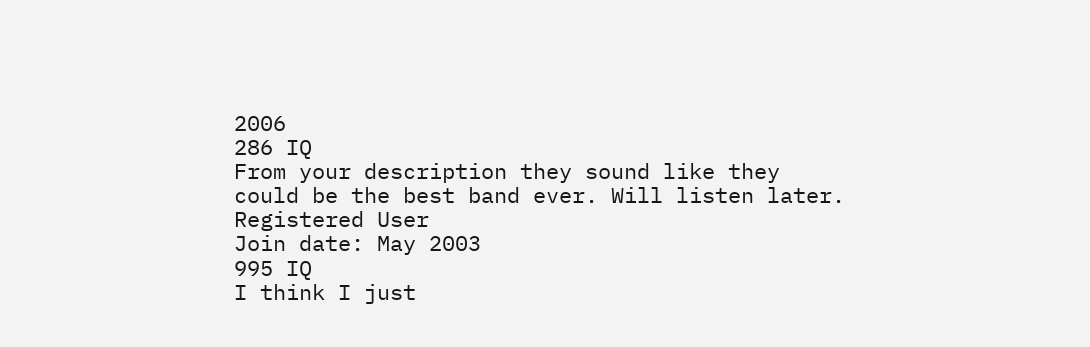2006
286 IQ
From your description they sound like they could be the best band ever. Will listen later.
Registered User
Join date: May 2003
995 IQ
I think I just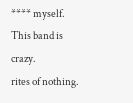**** myself. This band is crazy.
rites of nothing.